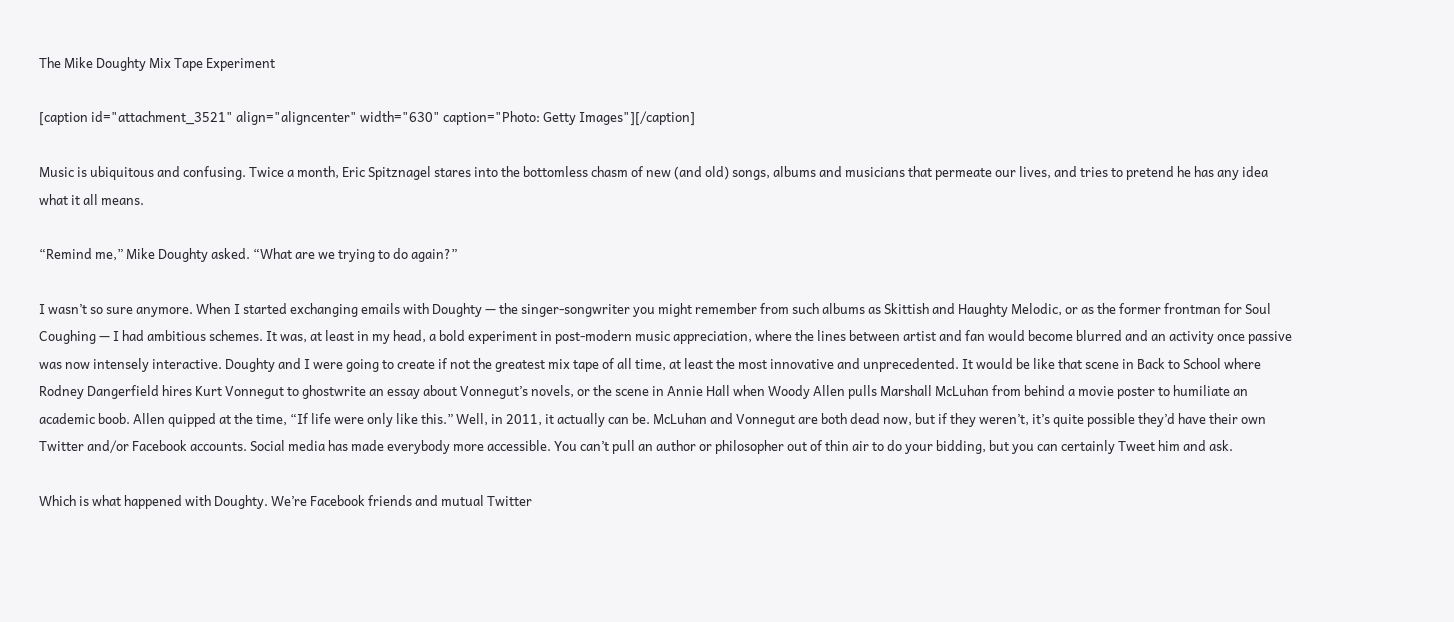The Mike Doughty Mix Tape Experiment

[caption id="attachment_3521" align="aligncenter" width="630" caption="Photo: Getty Images"][/caption]

Music is ubiquitous and confusing. Twice a month, Eric Spitznagel stares into the bottomless chasm of new (and old) songs, albums and musicians that permeate our lives, and tries to pretend he has any idea what it all means.

“Remind me,” Mike Doughty asked. “What are we trying to do again?”

I wasn’t so sure anymore. When I started exchanging emails with Doughty — the singer-songwriter you might remember from such albums as Skittish and Haughty Melodic, or as the former frontman for Soul Coughing — I had ambitious schemes. It was, at least in my head, a bold experiment in post-modern music appreciation, where the lines between artist and fan would become blurred and an activity once passive was now intensely interactive. Doughty and I were going to create if not the greatest mix tape of all time, at least the most innovative and unprecedented. It would be like that scene in Back to School where Rodney Dangerfield hires Kurt Vonnegut to ghostwrite an essay about Vonnegut’s novels, or the scene in Annie Hall when Woody Allen pulls Marshall McLuhan from behind a movie poster to humiliate an academic boob. Allen quipped at the time, “If life were only like this.” Well, in 2011, it actually can be. McLuhan and Vonnegut are both dead now, but if they weren’t, it’s quite possible they’d have their own Twitter and/or Facebook accounts. Social media has made everybody more accessible. You can’t pull an author or philosopher out of thin air to do your bidding, but you can certainly Tweet him and ask.

Which is what happened with Doughty. We’re Facebook friends and mutual Twitter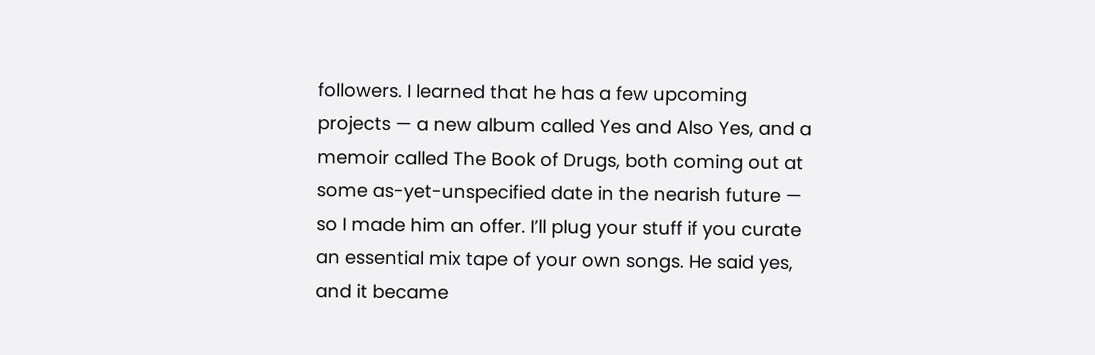followers. I learned that he has a few upcoming projects — a new album called Yes and Also Yes, and a memoir called The Book of Drugs, both coming out at some as-yet-unspecified date in the nearish future — so I made him an offer. I’ll plug your stuff if you curate an essential mix tape of your own songs. He said yes, and it became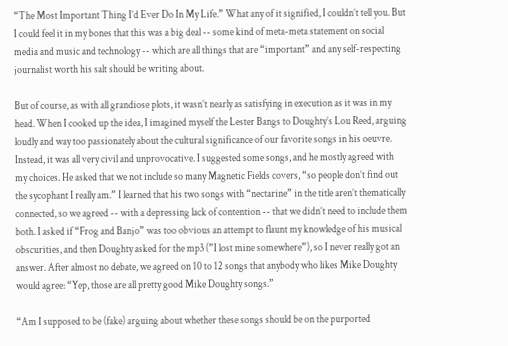“The Most Important Thing I’d Ever Do In My Life.” What any of it signified, I couldn’t tell you. But I could feel it in my bones that this was a big deal -- some kind of meta-meta statement on social media and music and technology -- which are all things that are “important” and any self-respecting journalist worth his salt should be writing about.

But of course, as with all grandiose plots, it wasn’t nearly as satisfying in execution as it was in my head. When I cooked up the idea, I imagined myself the Lester Bangs to Doughty’s Lou Reed, arguing loudly and way too passionately about the cultural significance of our favorite songs in his oeuvre. Instead, it was all very civil and unprovocative. I suggested some songs, and he mostly agreed with my choices. He asked that we not include so many Magnetic Fields covers, “so people don’t find out the sycophant I really am.” I learned that his two songs with “nectarine” in the title aren’t thematically connected, so we agreed -- with a depressing lack of contention -- that we didn’t need to include them both. I asked if “Frog and Banjo” was too obvious an attempt to flaunt my knowledge of his musical obscurities, and then Doughty asked for the mp3 (”I lost mine somewhere”), so I never really got an answer. After almost no debate, we agreed on 10 to 12 songs that anybody who likes Mike Doughty would agree: “Yep, those are all pretty good Mike Doughty songs.”

“Am I supposed to be (fake) arguing about whether these songs should be on the purported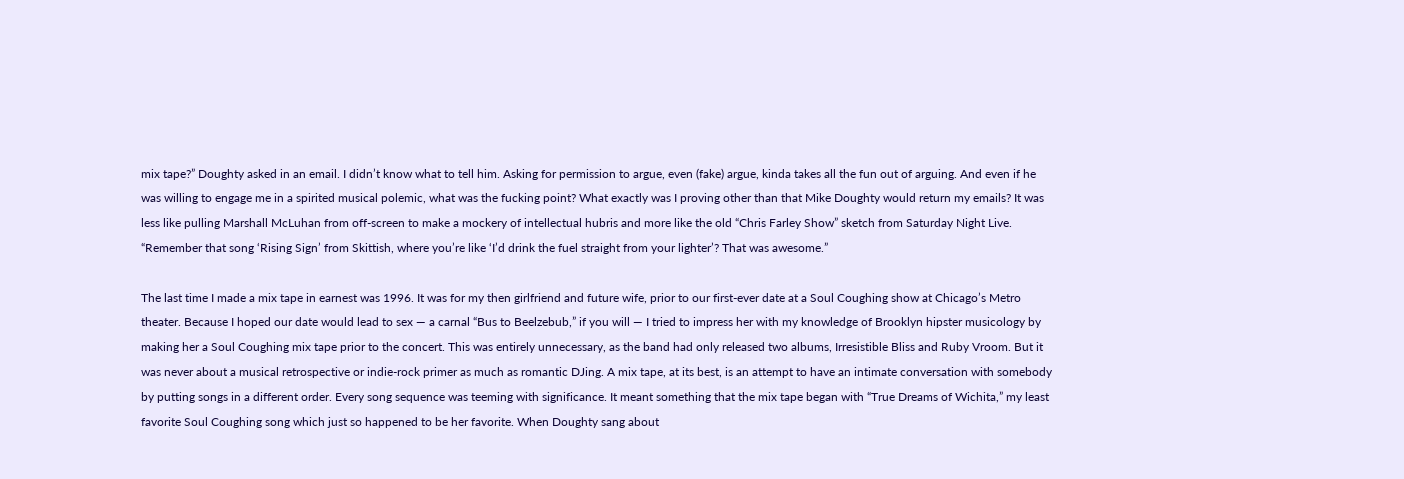mix tape?” Doughty asked in an email. I didn’t know what to tell him. Asking for permission to argue, even (fake) argue, kinda takes all the fun out of arguing. And even if he was willing to engage me in a spirited musical polemic, what was the fucking point? What exactly was I proving other than that Mike Doughty would return my emails? It was less like pulling Marshall McLuhan from off-screen to make a mockery of intellectual hubris and more like the old “Chris Farley Show” sketch from Saturday Night Live. “Remember that song ‘Rising Sign’ from Skittish, where you’re like ‘I’d drink the fuel straight from your lighter’? That was awesome.”

The last time I made a mix tape in earnest was 1996. It was for my then girlfriend and future wife, prior to our first-ever date at a Soul Coughing show at Chicago’s Metro theater. Because I hoped our date would lead to sex — a carnal “Bus to Beelzebub,” if you will — I tried to impress her with my knowledge of Brooklyn hipster musicology by making her a Soul Coughing mix tape prior to the concert. This was entirely unnecessary, as the band had only released two albums, Irresistible Bliss and Ruby Vroom. But it was never about a musical retrospective or indie-rock primer as much as romantic DJing. A mix tape, at its best, is an attempt to have an intimate conversation with somebody by putting songs in a different order. Every song sequence was teeming with significance. It meant something that the mix tape began with “True Dreams of Wichita,” my least favorite Soul Coughing song which just so happened to be her favorite. When Doughty sang about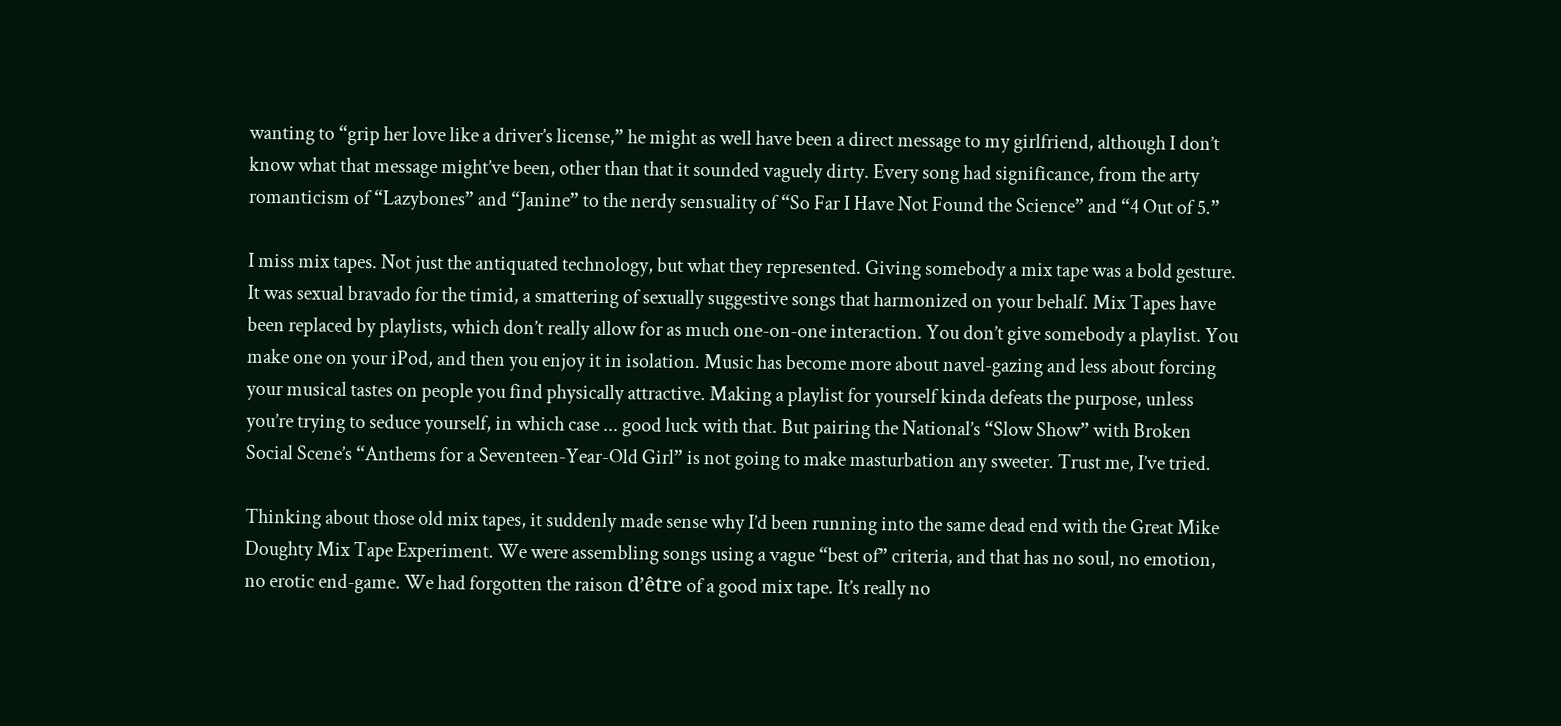wanting to “grip her love like a driver’s license,” he might as well have been a direct message to my girlfriend, although I don’t know what that message might’ve been, other than that it sounded vaguely dirty. Every song had significance, from the arty romanticism of “Lazybones” and “Janine” to the nerdy sensuality of “So Far I Have Not Found the Science” and “4 Out of 5.”

I miss mix tapes. Not just the antiquated technology, but what they represented. Giving somebody a mix tape was a bold gesture. It was sexual bravado for the timid, a smattering of sexually suggestive songs that harmonized on your behalf. Mix Tapes have been replaced by playlists, which don’t really allow for as much one-on-one interaction. You don’t give somebody a playlist. You make one on your iPod, and then you enjoy it in isolation. Music has become more about navel-gazing and less about forcing your musical tastes on people you find physically attractive. Making a playlist for yourself kinda defeats the purpose, unless you’re trying to seduce yourself, in which case ... good luck with that. But pairing the National’s “Slow Show” with Broken Social Scene’s “Anthems for a Seventeen-Year-Old Girl” is not going to make masturbation any sweeter. Trust me, I’ve tried.

Thinking about those old mix tapes, it suddenly made sense why I’d been running into the same dead end with the Great Mike Doughty Mix Tape Experiment. We were assembling songs using a vague “best of” criteria, and that has no soul, no emotion, no erotic end-game. We had forgotten the raison d’être of a good mix tape. It’s really no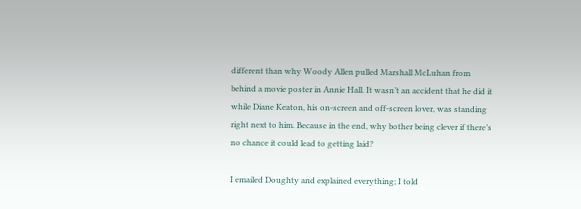different than why Woody Allen pulled Marshall McLuhan from behind a movie poster in Annie Hall. It wasn’t an accident that he did it while Diane Keaton, his on-screen and off-screen lover, was standing right next to him. Because in the end, why bother being clever if there’s no chance it could lead to getting laid?

I emailed Doughty and explained everything; I told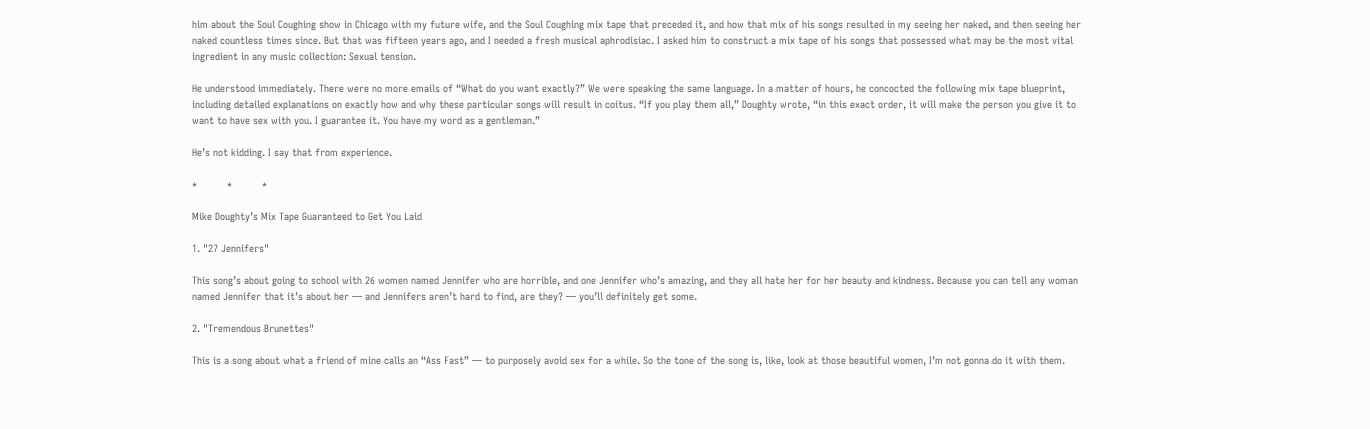him about the Soul Coughing show in Chicago with my future wife, and the Soul Coughing mix tape that preceded it, and how that mix of his songs resulted in my seeing her naked, and then seeing her naked countless times since. But that was fifteen years ago, and I needed a fresh musical aphrodisiac. I asked him to construct a mix tape of his songs that possessed what may be the most vital ingredient in any music collection: Sexual tension.

He understood immediately. There were no more emails of “What do you want exactly?” We were speaking the same language. In a matter of hours, he concocted the following mix tape blueprint, including detailed explanations on exactly how and why these particular songs will result in coitus. “If you play them all,” Doughty wrote, “in this exact order, it will make the person you give it to want to have sex with you. I guarantee it. You have my word as a gentleman.”

He’s not kidding. I say that from experience.

*          *          *

Mike Doughty’s Mix Tape Guaranteed to Get You Laid

1. "27 Jennifers"

This song’s about going to school with 26 women named Jennifer who are horrible, and one Jennifer who’s amazing, and they all hate her for her beauty and kindness. Because you can tell any woman named Jennifer that it’s about her — and Jennifers aren’t hard to find, are they? — you’ll definitely get some.

2. "Tremendous Brunettes"

This is a song about what a friend of mine calls an “Ass Fast” — to purposely avoid sex for a while. So the tone of the song is, like, look at those beautiful women, I’m not gonna do it with them.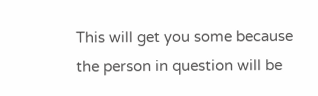This will get you some because the person in question will be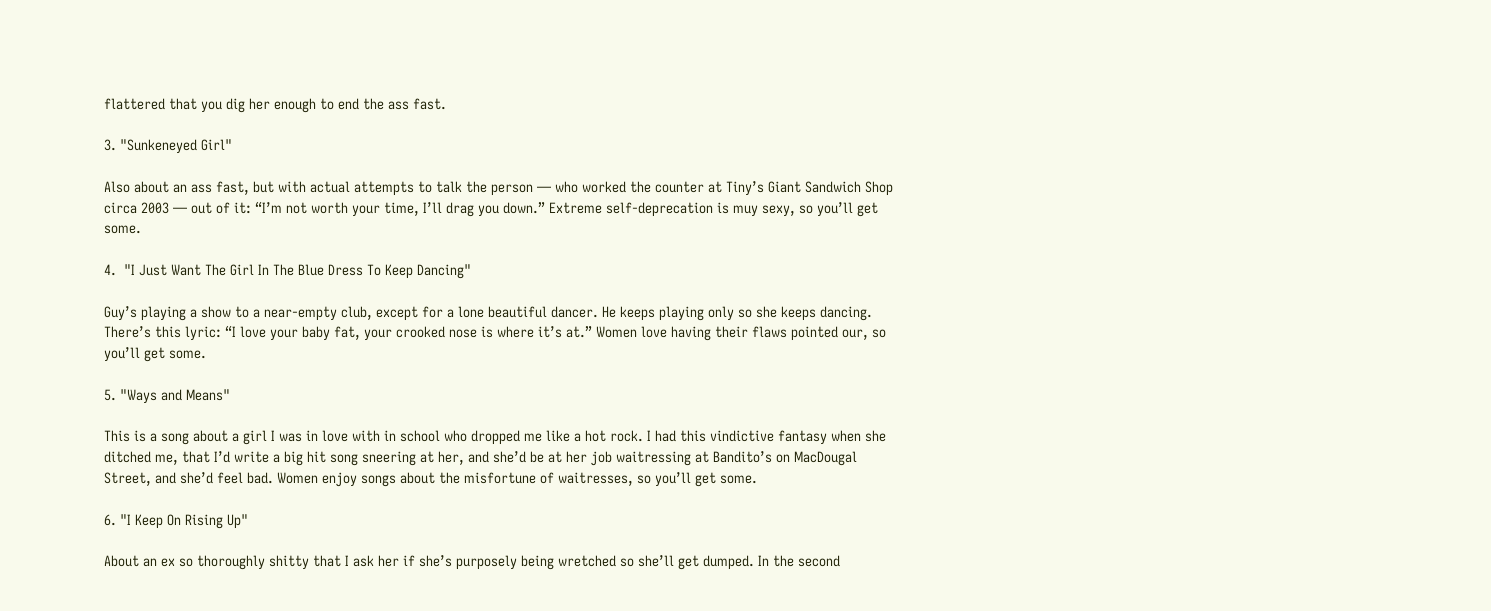flattered that you dig her enough to end the ass fast.

3. "Sunkeneyed Girl"

Also about an ass fast, but with actual attempts to talk the person — who worked the counter at Tiny’s Giant Sandwich Shop circa 2003 — out of it: “I’m not worth your time, I’ll drag you down.” Extreme self-deprecation is muy sexy, so you’ll get some.

4.  "I Just Want The Girl In The Blue Dress To Keep Dancing"

Guy’s playing a show to a near-empty club, except for a lone beautiful dancer. He keeps playing only so she keeps dancing. There’s this lyric: “I love your baby fat, your crooked nose is where it’s at.” Women love having their flaws pointed our, so you’ll get some.

5. "Ways and Means"

This is a song about a girl I was in love with in school who dropped me like a hot rock. I had this vindictive fantasy when she ditched me, that I’d write a big hit song sneering at her, and she’d be at her job waitressing at Bandito’s on MacDougal Street, and she’d feel bad. Women enjoy songs about the misfortune of waitresses, so you’ll get some.

6. "I Keep On Rising Up"

About an ex so thoroughly shitty that I ask her if she’s purposely being wretched so she’ll get dumped. In the second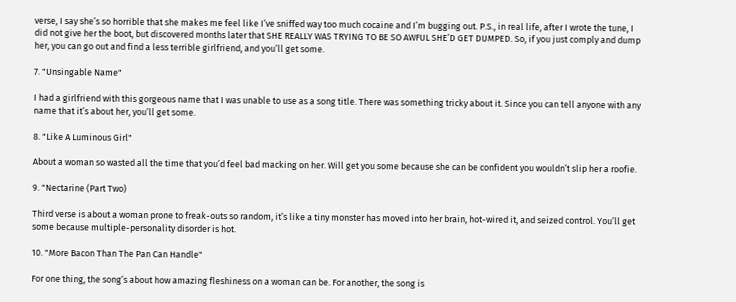verse, I say she’s so horrible that she makes me feel like I’ve sniffed way too much cocaine and I’m bugging out. P.S., in real life, after I wrote the tune, I did not give her the boot, but discovered months later that SHE REALLY WAS TRYING TO BE SO AWFUL SHE’D GET DUMPED. So, if you just comply and dump her, you can go out and find a less terrible girlfriend, and you’ll get some.

7. "Unsingable Name"

I had a girlfriend with this gorgeous name that I was unable to use as a song title. There was something tricky about it. Since you can tell anyone with any name that it’s about her, you’ll get some.

8. "Like A Luminous Girl"

About a woman so wasted all the time that you’d feel bad macking on her. Will get you some because she can be confident you wouldn’t slip her a roofie.

9. "Nectarine (Part Two)

Third verse is about a woman prone to freak-outs so random, it’s like a tiny monster has moved into her brain, hot-wired it, and seized control. You’ll get some because multiple-personality disorder is hot.

10. "More Bacon Than The Pan Can Handle"

For one thing, the song’s about how amazing fleshiness on a woman can be. For another, the song is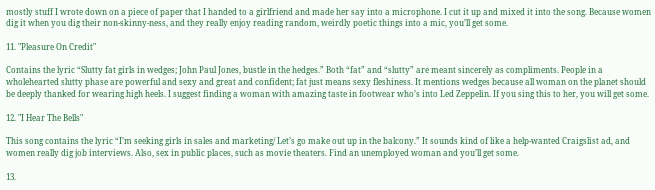mostly stuff I wrote down on a piece of paper that I handed to a girlfriend and made her say into a microphone. I cut it up and mixed it into the song. Because women dig it when you dig their non-skinny-ness, and they really enjoy reading random, weirdly poetic things into a mic, you’ll get some.

11. "Pleasure On Credit"

Contains the lyric “Slutty fat girls in wedges; John Paul Jones, bustle in the hedges.” Both “fat” and “slutty” are meant sincerely as compliments. People in a wholehearted slutty phase are powerful and sexy and great and confident; fat just means sexy fleshiness. It mentions wedges because all woman on the planet should be deeply thanked for wearing high heels. I suggest finding a woman with amazing taste in footwear who’s into Led Zeppelin. If you sing this to her, you will get some.

12. "I Hear The Bells"

This song contains the lyric “I’m seeking girls in sales and marketing/ Let’s go make out up in the balcony.” It sounds kind of like a help-wanted Craigslist ad, and women really dig job interviews. Also, sex in public places, such as movie theaters. Find an unemployed woman and you’ll get some.

13.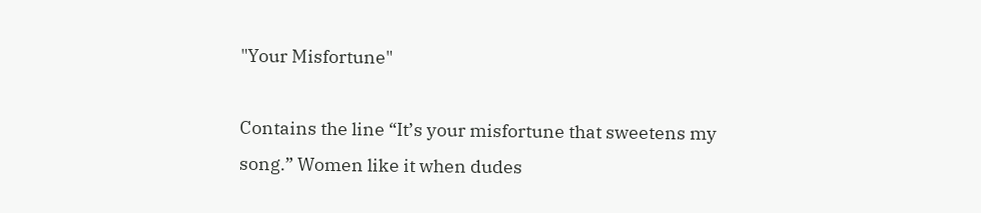"Your Misfortune"

Contains the line “It’s your misfortune that sweetens my song.” Women like it when dudes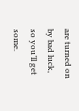are turned on by bad luck, so you’ll get some.